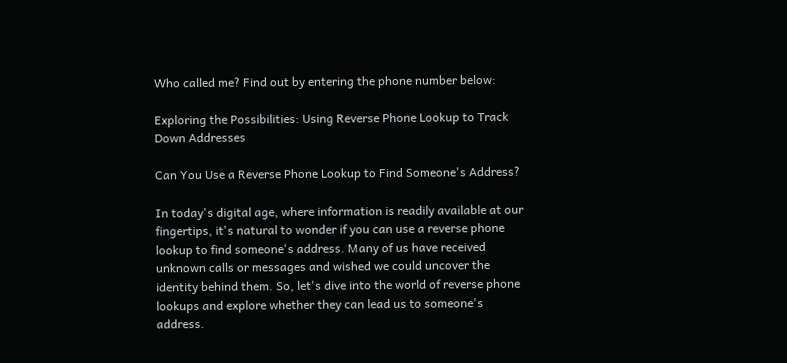Who called me? Find out by entering the phone number below:

Exploring the Possibilities: Using Reverse Phone Lookup to Track Down Addresses

Can You Use a Reverse Phone Lookup to Find Someone's Address?

In today's digital age, where information is readily available at our fingertips, it's natural to wonder if you can use a reverse phone lookup to find someone's address. Many of us have received unknown calls or messages and wished we could uncover the identity behind them. So, let's dive into the world of reverse phone lookups and explore whether they can lead us to someone's address.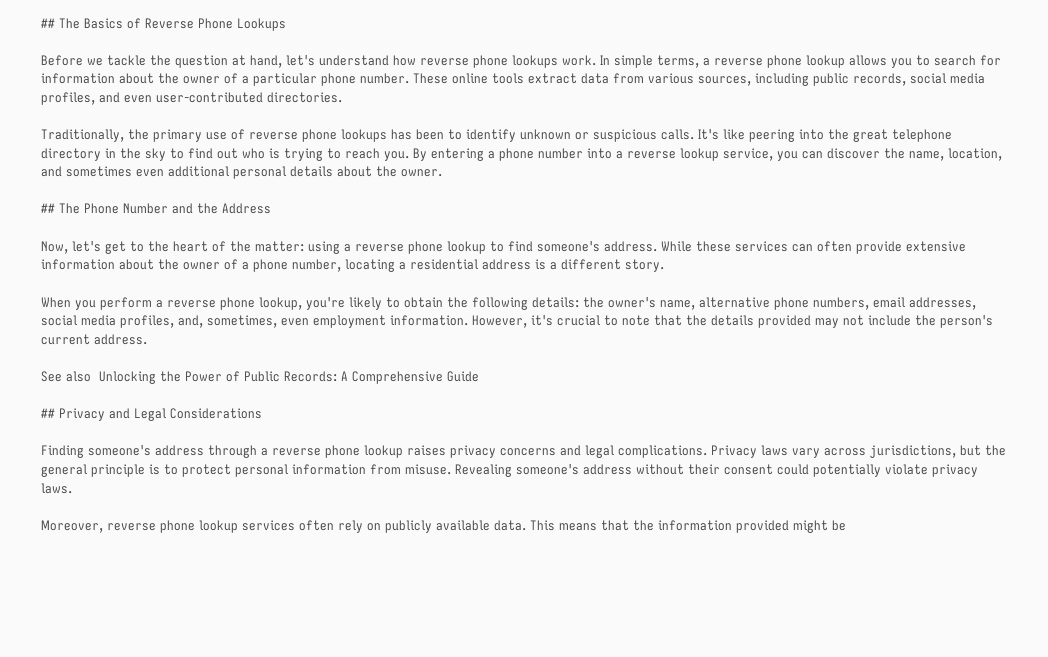## The Basics of Reverse Phone Lookups

Before we tackle the question at hand, let's understand how reverse phone lookups work. In simple terms, a reverse phone lookup allows you to search for information about the owner of a particular phone number. These online tools extract data from various sources, including public records, social media profiles, and even user-contributed directories.

Traditionally, the primary use of reverse phone lookups has been to identify unknown or suspicious calls. It's like peering into the great telephone directory in the sky to find out who is trying to reach you. By entering a phone number into a reverse lookup service, you can discover the name, location, and sometimes even additional personal details about the owner.

## The Phone Number and the Address

Now, let's get to the heart of the matter: using a reverse phone lookup to find someone's address. While these services can often provide extensive information about the owner of a phone number, locating a residential address is a different story.

When you perform a reverse phone lookup, you're likely to obtain the following details: the owner's name, alternative phone numbers, email addresses, social media profiles, and, sometimes, even employment information. However, it's crucial to note that the details provided may not include the person's current address.

See also  Unlocking the Power of Public Records: A Comprehensive Guide

## Privacy and Legal Considerations

Finding someone's address through a reverse phone lookup raises privacy concerns and legal complications. Privacy laws vary across jurisdictions, but the general principle is to protect personal information from misuse. Revealing someone's address without their consent could potentially violate privacy laws.

Moreover, reverse phone lookup services often rely on publicly available data. This means that the information provided might be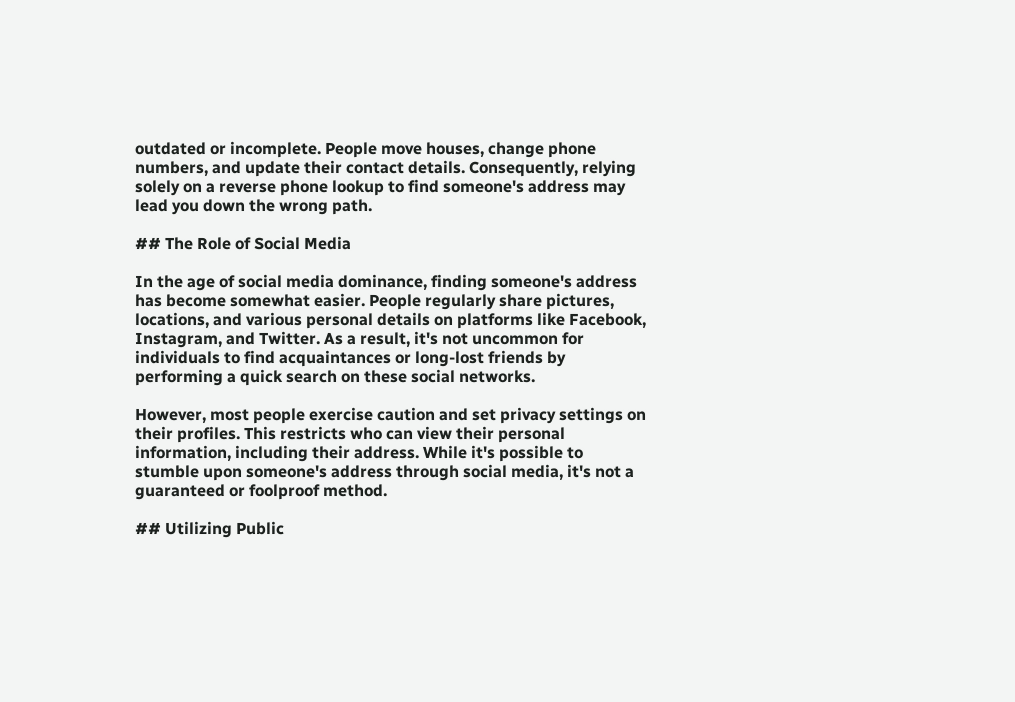outdated or incomplete. People move houses, change phone numbers, and update their contact details. Consequently, relying solely on a reverse phone lookup to find someone's address may lead you down the wrong path.

## The Role of Social Media

In the age of social media dominance, finding someone's address has become somewhat easier. People regularly share pictures, locations, and various personal details on platforms like Facebook, Instagram, and Twitter. As a result, it's not uncommon for individuals to find acquaintances or long-lost friends by performing a quick search on these social networks.

However, most people exercise caution and set privacy settings on their profiles. This restricts who can view their personal information, including their address. While it's possible to stumble upon someone's address through social media, it's not a guaranteed or foolproof method.

## Utilizing Public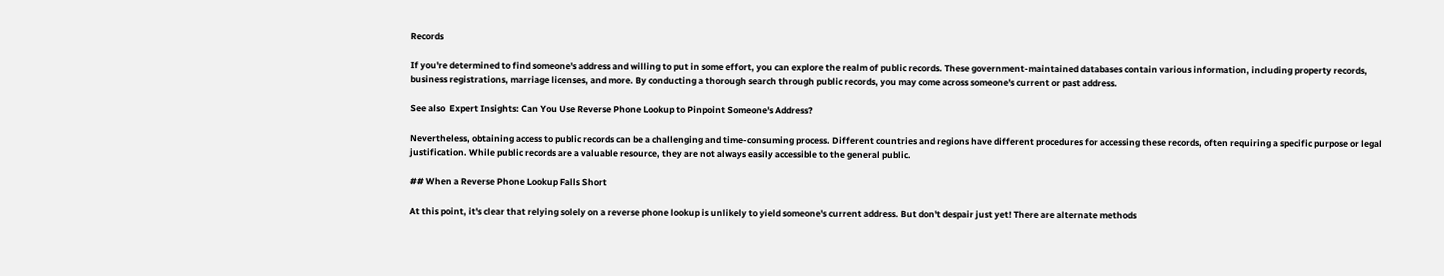Records

If you're determined to find someone's address and willing to put in some effort, you can explore the realm of public records. These government-maintained databases contain various information, including property records, business registrations, marriage licenses, and more. By conducting a thorough search through public records, you may come across someone's current or past address.

See also  Expert Insights: Can You Use Reverse Phone Lookup to Pinpoint Someone's Address?

Nevertheless, obtaining access to public records can be a challenging and time-consuming process. Different countries and regions have different procedures for accessing these records, often requiring a specific purpose or legal justification. While public records are a valuable resource, they are not always easily accessible to the general public.

## When a Reverse Phone Lookup Falls Short

At this point, it's clear that relying solely on a reverse phone lookup is unlikely to yield someone's current address. But don't despair just yet! There are alternate methods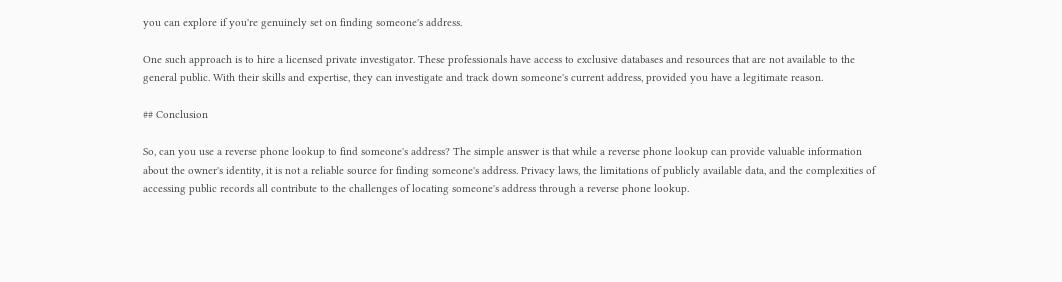you can explore if you're genuinely set on finding someone's address.

One such approach is to hire a licensed private investigator. These professionals have access to exclusive databases and resources that are not available to the general public. With their skills and expertise, they can investigate and track down someone's current address, provided you have a legitimate reason.

## Conclusion

So, can you use a reverse phone lookup to find someone's address? The simple answer is that while a reverse phone lookup can provide valuable information about the owner's identity, it is not a reliable source for finding someone's address. Privacy laws, the limitations of publicly available data, and the complexities of accessing public records all contribute to the challenges of locating someone's address through a reverse phone lookup.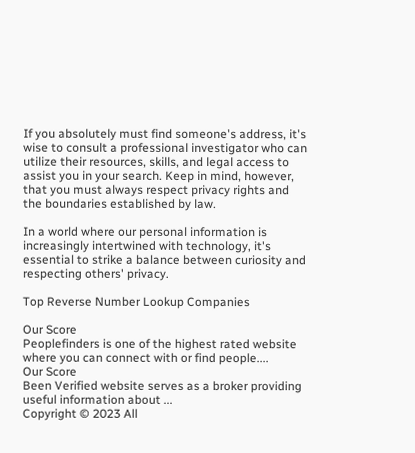If you absolutely must find someone's address, it's wise to consult a professional investigator who can utilize their resources, skills, and legal access to assist you in your search. Keep in mind, however, that you must always respect privacy rights and the boundaries established by law.

In a world where our personal information is increasingly intertwined with technology, it's essential to strike a balance between curiosity and respecting others' privacy.

Top Reverse Number Lookup Companies

Our Score
Peoplefinders is one of the highest rated website where you can connect with or find people....
Our Score
Been Verified website serves as a broker providing useful information about ...
Copyright © 2023 All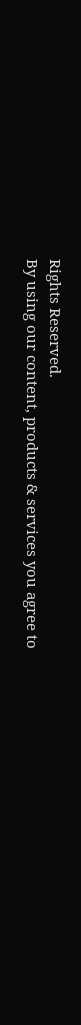Rights Reserved.
By using our content, products & services you agree to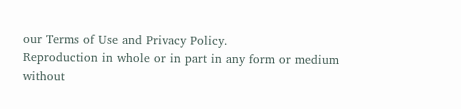our Terms of Use and Privacy Policy.
Reproduction in whole or in part in any form or medium without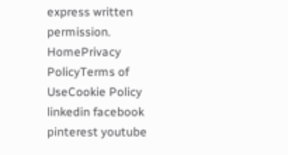express written permission.
HomePrivacy PolicyTerms of UseCookie Policy
linkedin facebook pinterest youtube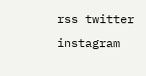rss twitter instagram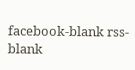facebook-blank rss-blank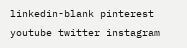linkedin-blank pinterest youtube twitter instagram